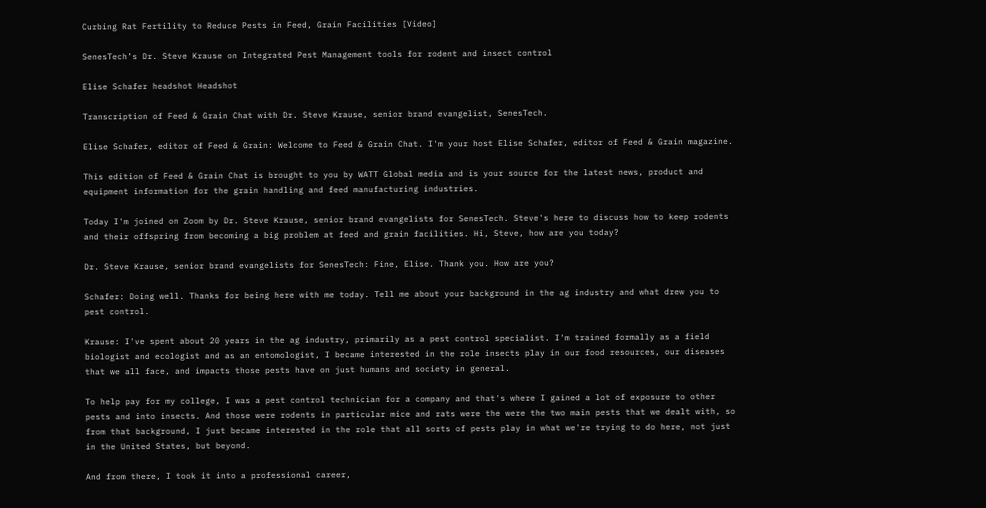Curbing Rat Fertility to Reduce Pests in Feed, Grain Facilities [Video]

SenesTech’s Dr. Steve Krause on Integrated Pest Management tools for rodent and insect control

Elise Schafer headshot Headshot

Transcription of Feed & Grain Chat with Dr. Steve Krause, senior brand evangelist, SenesTech.

Elise Schafer, editor of Feed & Grain: Welcome to Feed & Grain Chat. I'm your host Elise Schafer, editor of Feed & Grain magazine.

This edition of Feed & Grain Chat is brought to you by WATT Global media and is your source for the latest news, product and equipment information for the grain handling and feed manufacturing industries.

Today I'm joined on Zoom by Dr. Steve Krause, senior brand evangelists for SenesTech. Steve's here to discuss how to keep rodents and their offspring from becoming a big problem at feed and grain facilities. Hi, Steve, how are you today?

Dr. Steve Krause, senior brand evangelists for SenesTech: Fine, Elise. Thank you. How are you?

Schafer: Doing well. Thanks for being here with me today. Tell me about your background in the ag industry and what drew you to pest control.

Krause: I've spent about 20 years in the ag industry, primarily as a pest control specialist. I'm trained formally as a field biologist and ecologist and as an entomologist, I became interested in the role insects play in our food resources, our diseases that we all face, and impacts those pests have on just humans and society in general.

To help pay for my college, I was a pest control technician for a company and that's where I gained a lot of exposure to other pests and into insects. And those were rodents in particular mice and rats were the were the two main pests that we dealt with, so from that background, I just became interested in the role that all sorts of pests play in what we're trying to do here, not just in the United States, but beyond.

And from there, I took it into a professional career,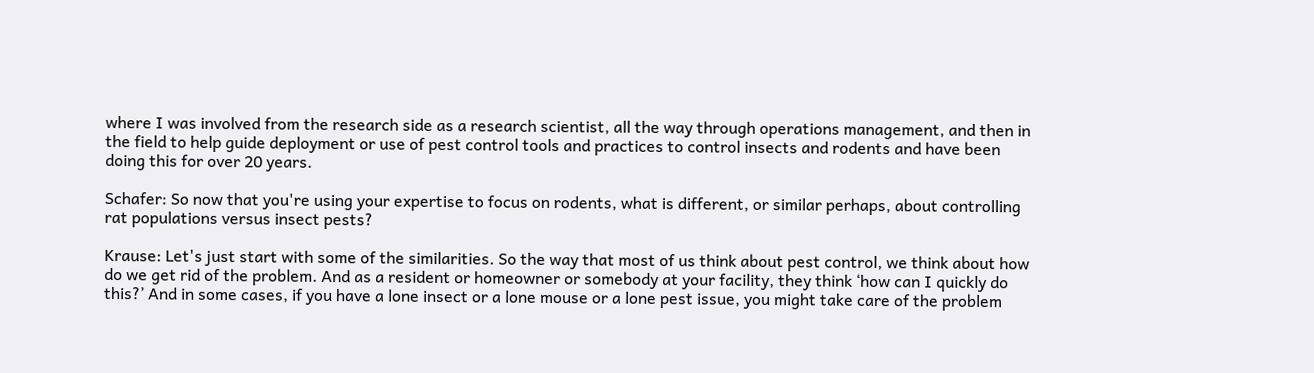where I was involved from the research side as a research scientist, all the way through operations management, and then in the field to help guide deployment or use of pest control tools and practices to control insects and rodents and have been doing this for over 20 years.

Schafer: So now that you're using your expertise to focus on rodents, what is different, or similar perhaps, about controlling rat populations versus insect pests?

Krause: Let's just start with some of the similarities. So the way that most of us think about pest control, we think about how do we get rid of the problem. And as a resident or homeowner or somebody at your facility, they think ‘how can I quickly do this?’ And in some cases, if you have a lone insect or a lone mouse or a lone pest issue, you might take care of the problem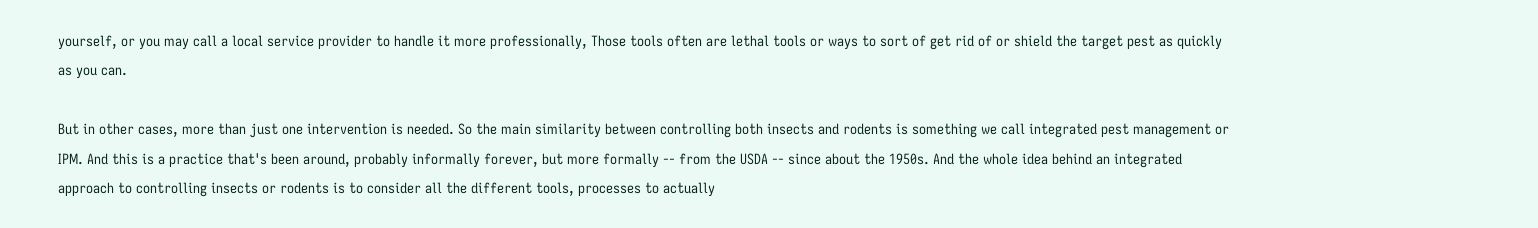yourself, or you may call a local service provider to handle it more professionally, Those tools often are lethal tools or ways to sort of get rid of or shield the target pest as quickly as you can.

But in other cases, more than just one intervention is needed. So the main similarity between controlling both insects and rodents is something we call integrated pest management or IPM. And this is a practice that's been around, probably informally forever, but more formally -- from the USDA -- since about the 1950s. And the whole idea behind an integrated approach to controlling insects or rodents is to consider all the different tools, processes to actually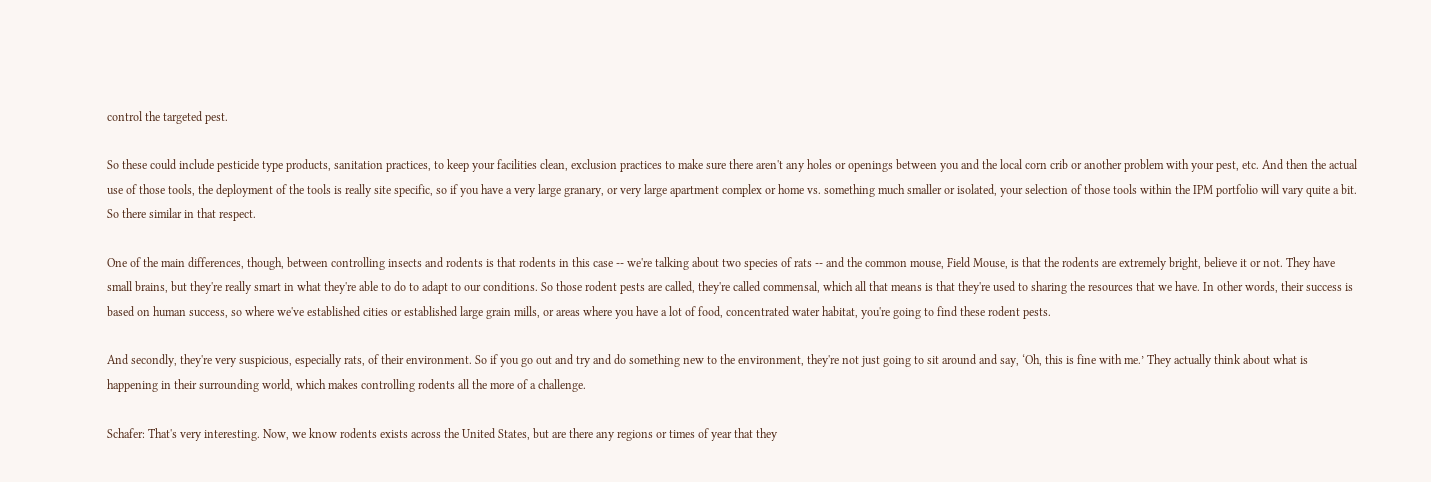control the targeted pest.

So these could include pesticide type products, sanitation practices, to keep your facilities clean, exclusion practices to make sure there aren't any holes or openings between you and the local corn crib or another problem with your pest, etc. And then the actual use of those tools, the deployment of the tools is really site specific, so if you have a very large granary, or very large apartment complex or home vs. something much smaller or isolated, your selection of those tools within the IPM portfolio will vary quite a bit. So there similar in that respect.

One of the main differences, though, between controlling insects and rodents is that rodents in this case -- we're talking about two species of rats -- and the common mouse, Field Mouse, is that the rodents are extremely bright, believe it or not. They have small brains, but they're really smart in what they're able to do to adapt to our conditions. So those rodent pests are called, they're called commensal, which all that means is that they're used to sharing the resources that we have. In other words, their success is based on human success, so where we've established cities or established large grain mills, or areas where you have a lot of food, concentrated water habitat, you're going to find these rodent pests.

And secondly, they're very suspicious, especially rats, of their environment. So if you go out and try and do something new to the environment, they're not just going to sit around and say, ‘Oh, this is fine with me.’ They actually think about what is happening in their surrounding world, which makes controlling rodents all the more of a challenge.

Schafer: That's very interesting. Now, we know rodents exists across the United States, but are there any regions or times of year that they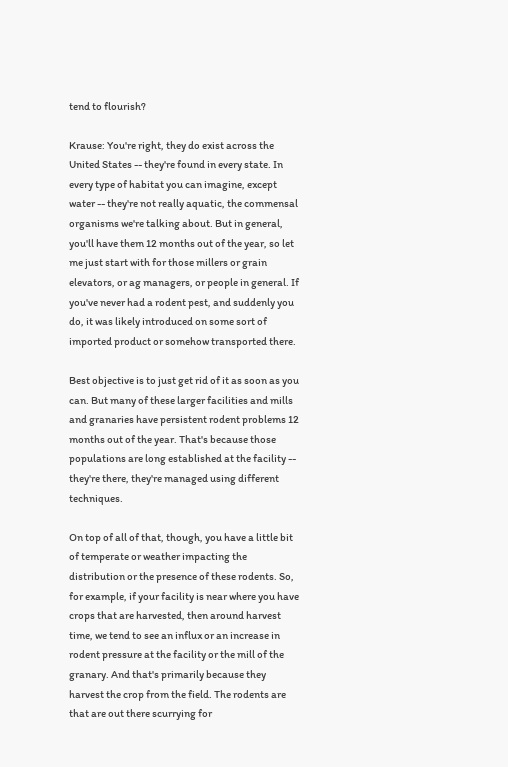tend to flourish?

Krause: You're right, they do exist across the United States -- they're found in every state. In every type of habitat you can imagine, except water -- they're not really aquatic, the commensal organisms we're talking about. But in general, you'll have them 12 months out of the year, so let me just start with for those millers or grain elevators, or ag managers, or people in general. If you've never had a rodent pest, and suddenly you do, it was likely introduced on some sort of imported product or somehow transported there.

Best objective is to just get rid of it as soon as you can. But many of these larger facilities and mills and granaries have persistent rodent problems 12 months out of the year. That's because those populations are long established at the facility -- they're there, they're managed using different techniques.

On top of all of that, though, you have a little bit of temperate or weather impacting the distribution or the presence of these rodents. So, for example, if your facility is near where you have crops that are harvested, then around harvest time, we tend to see an influx or an increase in rodent pressure at the facility or the mill of the granary. And that's primarily because they harvest the crop from the field. The rodents are that are out there scurrying for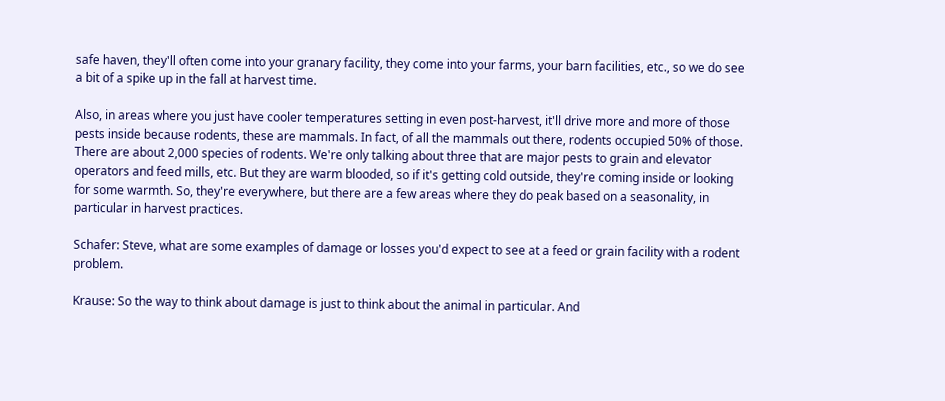safe haven, they'll often come into your granary facility, they come into your farms, your barn facilities, etc., so we do see a bit of a spike up in the fall at harvest time.

Also, in areas where you just have cooler temperatures setting in even post-harvest, it'll drive more and more of those pests inside because rodents, these are mammals. In fact, of all the mammals out there, rodents occupied 50% of those. There are about 2,000 species of rodents. We're only talking about three that are major pests to grain and elevator operators and feed mills, etc. But they are warm blooded, so if it's getting cold outside, they're coming inside or looking for some warmth. So, they're everywhere, but there are a few areas where they do peak based on a seasonality, in particular in harvest practices.

Schafer: Steve, what are some examples of damage or losses you'd expect to see at a feed or grain facility with a rodent problem.

Krause: So the way to think about damage is just to think about the animal in particular. And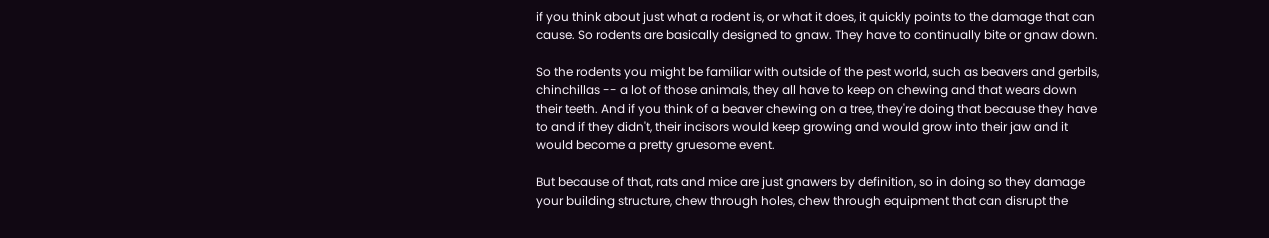if you think about just what a rodent is, or what it does, it quickly points to the damage that can cause. So rodents are basically designed to gnaw. They have to continually bite or gnaw down.

So the rodents you might be familiar with outside of the pest world, such as beavers and gerbils, chinchillas -- a lot of those animals, they all have to keep on chewing and that wears down their teeth. And if you think of a beaver chewing on a tree, they're doing that because they have to and if they didn't, their incisors would keep growing and would grow into their jaw and it would become a pretty gruesome event.

But because of that, rats and mice are just gnawers by definition, so in doing so they damage your building structure, chew through holes, chew through equipment that can disrupt the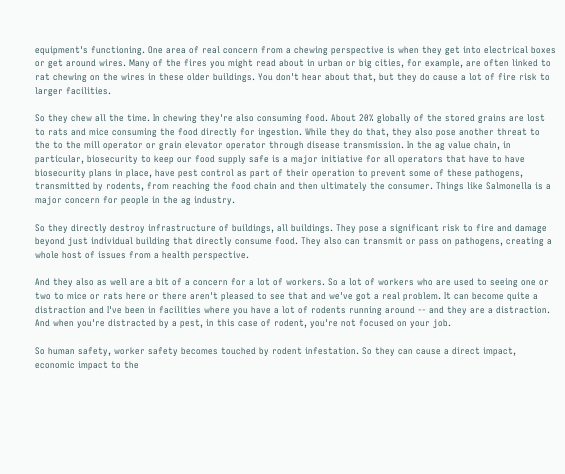equipment's functioning. One area of real concern from a chewing perspective is when they get into electrical boxes or get around wires. Many of the fires you might read about in urban or big cities, for example, are often linked to rat chewing on the wires in these older buildings. You don't hear about that, but they do cause a lot of fire risk to larger facilities.

So they chew all the time. In chewing they're also consuming food. About 20% globally of the stored grains are lost to rats and mice consuming the food directly for ingestion. While they do that, they also pose another threat to the to the mill operator or grain elevator operator through disease transmission. In the ag value chain, in particular, biosecurity to keep our food supply safe is a major initiative for all operators that have to have biosecurity plans in place, have pest control as part of their operation to prevent some of these pathogens, transmitted by rodents, from reaching the food chain and then ultimately the consumer. Things like Salmonella is a major concern for people in the ag industry.

So they directly destroy infrastructure of buildings, all buildings. They pose a significant risk to fire and damage beyond just individual building that directly consume food. They also can transmit or pass on pathogens, creating a whole host of issues from a health perspective.

And they also as well are a bit of a concern for a lot of workers. So a lot of workers who are used to seeing one or two to mice or rats here or there aren't pleased to see that and we've got a real problem. It can become quite a distraction and I've been in facilities where you have a lot of rodents running around -- and they are a distraction. And when you're distracted by a pest, in this case of rodent, you're not focused on your job.

So human safety, worker safety becomes touched by rodent infestation. So they can cause a direct impact, economic impact to the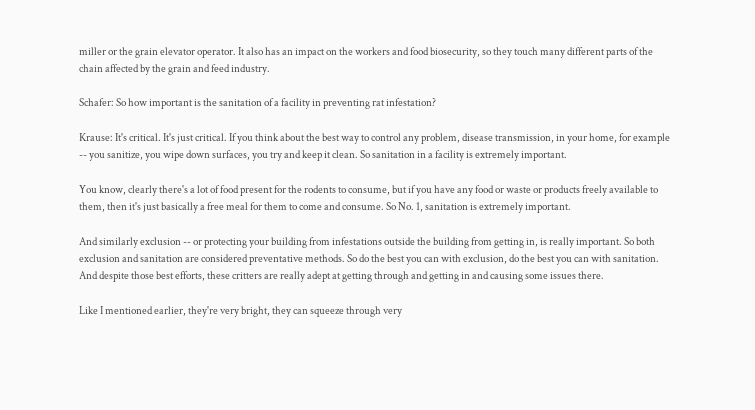miller or the grain elevator operator. It also has an impact on the workers and food biosecurity, so they touch many different parts of the chain affected by the grain and feed industry.

Schafer: So how important is the sanitation of a facility in preventing rat infestation?

Krause: It's critical. It's just critical. If you think about the best way to control any problem, disease transmission, in your home, for example -- you sanitize, you wipe down surfaces, you try and keep it clean. So sanitation in a facility is extremely important.

You know, clearly there's a lot of food present for the rodents to consume, but if you have any food or waste or products freely available to them, then it's just basically a free meal for them to come and consume. So No. 1, sanitation is extremely important.

And similarly exclusion -- or protecting your building from infestations outside the building from getting in, is really important. So both exclusion and sanitation are considered preventative methods. So do the best you can with exclusion, do the best you can with sanitation. And despite those best efforts, these critters are really adept at getting through and getting in and causing some issues there.

Like I mentioned earlier, they're very bright, they can squeeze through very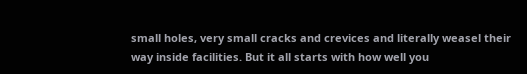small holes, very small cracks and crevices and literally weasel their way inside facilities. But it all starts with how well you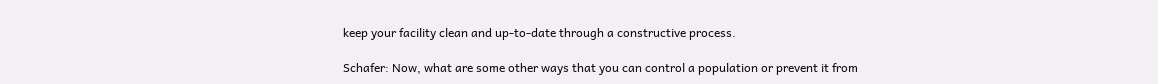keep your facility clean and up-to-date through a constructive process.

Schafer: Now, what are some other ways that you can control a population or prevent it from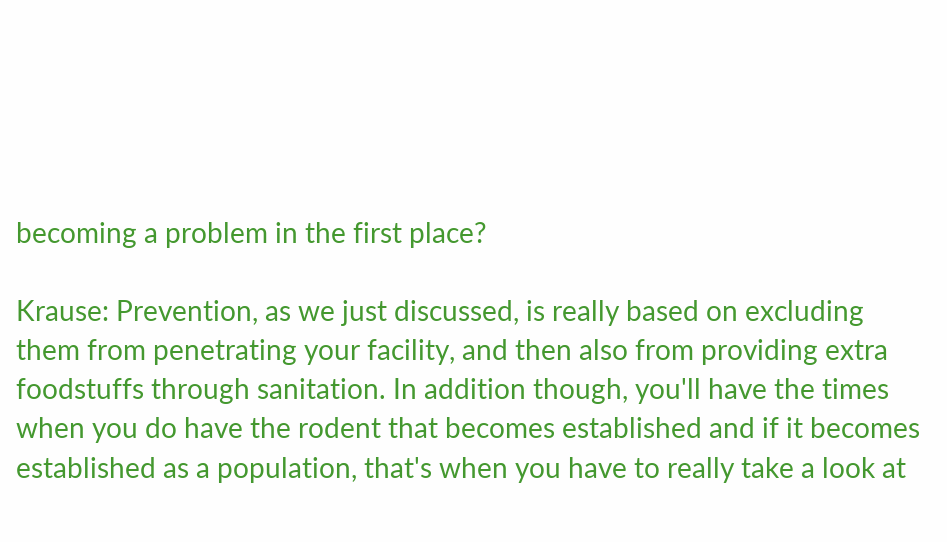becoming a problem in the first place?

Krause: Prevention, as we just discussed, is really based on excluding them from penetrating your facility, and then also from providing extra foodstuffs through sanitation. In addition though, you'll have the times when you do have the rodent that becomes established and if it becomes established as a population, that's when you have to really take a look at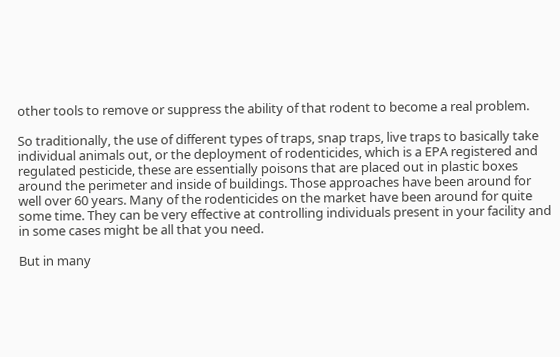other tools to remove or suppress the ability of that rodent to become a real problem.

So traditionally, the use of different types of traps, snap traps, live traps to basically take individual animals out, or the deployment of rodenticides, which is a EPA registered and regulated pesticide, these are essentially poisons that are placed out in plastic boxes around the perimeter and inside of buildings. Those approaches have been around for well over 60 years. Many of the rodenticides on the market have been around for quite some time. They can be very effective at controlling individuals present in your facility and in some cases might be all that you need.

But in many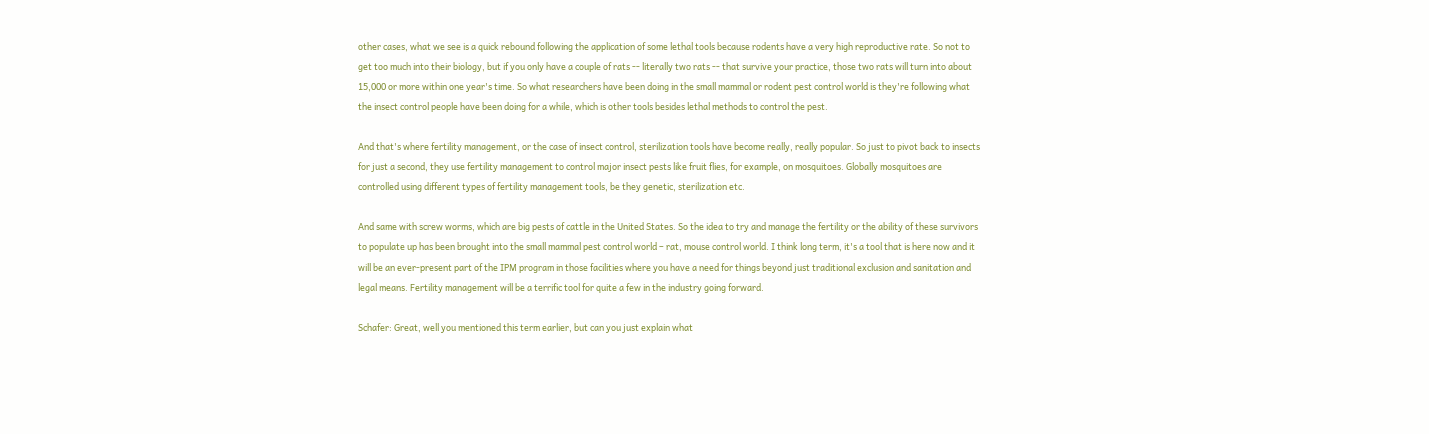other cases, what we see is a quick rebound following the application of some lethal tools because rodents have a very high reproductive rate. So not to get too much into their biology, but if you only have a couple of rats -- literally two rats -- that survive your practice, those two rats will turn into about 15,000 or more within one year's time. So what researchers have been doing in the small mammal or rodent pest control world is they're following what the insect control people have been doing for a while, which is other tools besides lethal methods to control the pest.

And that's where fertility management, or the case of insect control, sterilization tools have become really, really popular. So just to pivot back to insects for just a second, they use fertility management to control major insect pests like fruit flies, for example, on mosquitoes. Globally mosquitoes are controlled using different types of fertility management tools, be they genetic, sterilization etc.

And same with screw worms, which are big pests of cattle in the United States. So the idea to try and manage the fertility or the ability of these survivors to populate up has been brought into the small mammal pest control world – rat, mouse control world. I think long term, it's a tool that is here now and it will be an ever-present part of the IPM program in those facilities where you have a need for things beyond just traditional exclusion and sanitation and legal means. Fertility management will be a terrific tool for quite a few in the industry going forward.

Schafer: Great, well you mentioned this term earlier, but can you just explain what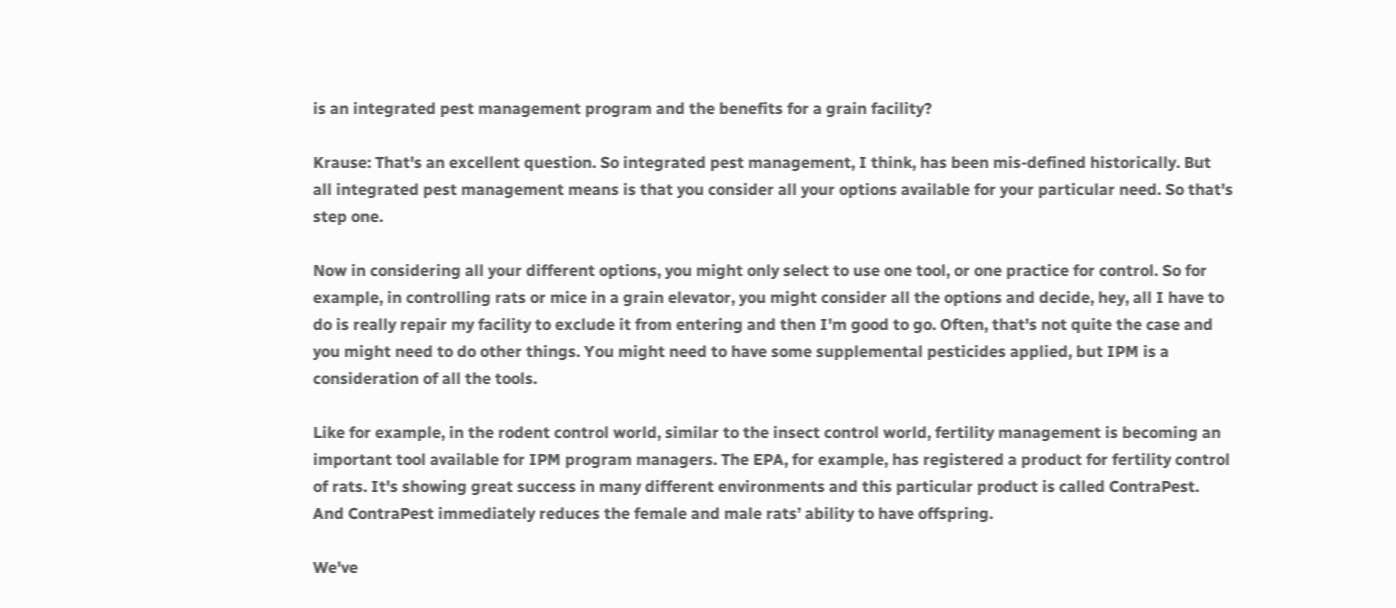is an integrated pest management program and the benefits for a grain facility?

Krause: That's an excellent question. So integrated pest management, I think, has been mis-defined historically. But all integrated pest management means is that you consider all your options available for your particular need. So that's step one.

Now in considering all your different options, you might only select to use one tool, or one practice for control. So for example, in controlling rats or mice in a grain elevator, you might consider all the options and decide, hey, all I have to do is really repair my facility to exclude it from entering and then I'm good to go. Often, that's not quite the case and you might need to do other things. You might need to have some supplemental pesticides applied, but IPM is a consideration of all the tools.

Like for example, in the rodent control world, similar to the insect control world, fertility management is becoming an important tool available for IPM program managers. The EPA, for example, has registered a product for fertility control of rats. It's showing great success in many different environments and this particular product is called ContraPest. And ContraPest immediately reduces the female and male rats’ ability to have offspring.

We've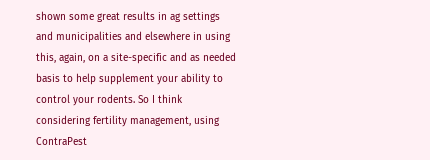shown some great results in ag settings and municipalities and elsewhere in using this, again, on a site-specific and as needed basis to help supplement your ability to control your rodents. So I think considering fertility management, using ContraPest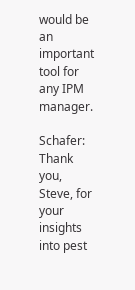would be an important tool for any IPM manager.

Schafer: Thank you, Steve, for your insights into pest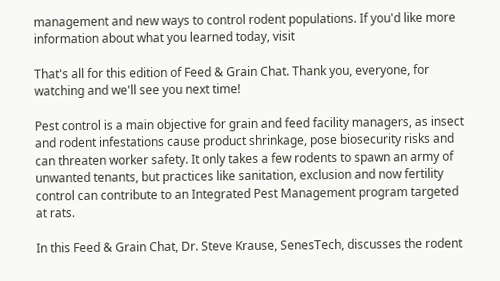management and new ways to control rodent populations. If you'd like more information about what you learned today, visit

That's all for this edition of Feed & Grain Chat. Thank you, everyone, for watching and we'll see you next time!

Pest control is a main objective for grain and feed facility managers, as insect and rodent infestations cause product shrinkage, pose biosecurity risks and can threaten worker safety. It only takes a few rodents to spawn an army of unwanted tenants, but practices like sanitation, exclusion and now fertility control can contribute to an Integrated Pest Management program targeted at rats.

In this Feed & Grain Chat, Dr. Steve Krause, SenesTech, discusses the rodent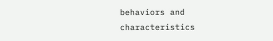behaviors and characteristics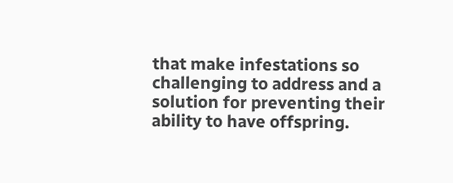that make infestations so challenging to address and a solution for preventing their ability to have offspring.